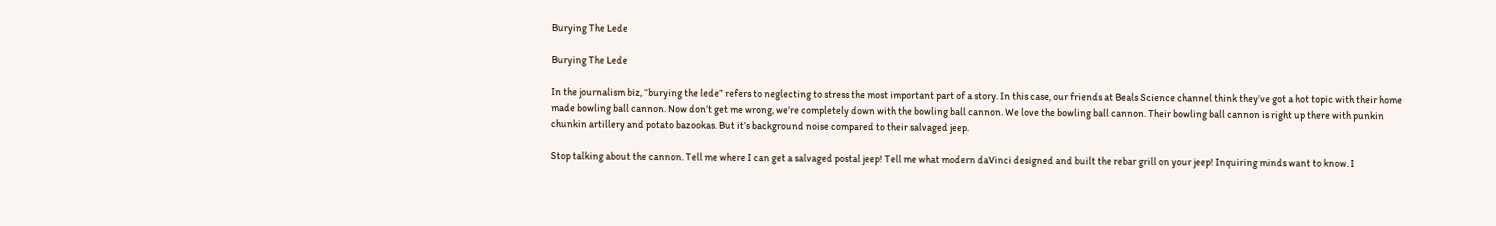Burying The Lede

Burying The Lede

In the journalism biz, “burying the lede” refers to neglecting to stress the most important part of a story. In this case, our friends at Beals Science channel think they’ve got a hot topic with their home made bowling ball cannon. Now don’t get me wrong, we’re completely down with the bowling ball cannon. We love the bowling ball cannon. Their bowling ball cannon is right up there with punkin chunkin artillery and potato bazookas. But it’s background noise compared to their salvaged jeep.

Stop talking about the cannon. Tell me where I can get a salvaged postal jeep! Tell me what modern daVinci designed and built the rebar grill on your jeep! Inquiring minds want to know. I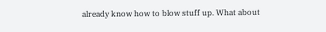already know how to blow stuff up. What about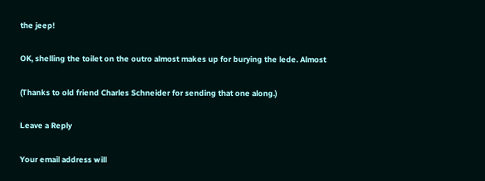the jeep!

OK, shelling the toilet on the outro almost makes up for burying the lede. Almost

(Thanks to old friend Charles Schneider for sending that one along.)

Leave a Reply

Your email address will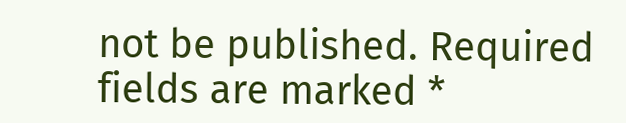not be published. Required fields are marked *